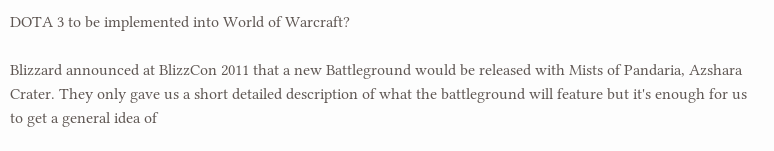DOTA 3 to be implemented into World of Warcraft?

Blizzard announced at BlizzCon 2011 that a new Battleground would be released with Mists of Pandaria, Azshara Crater. They only gave us a short detailed description of what the battleground will feature but it's enough for us to get a general idea of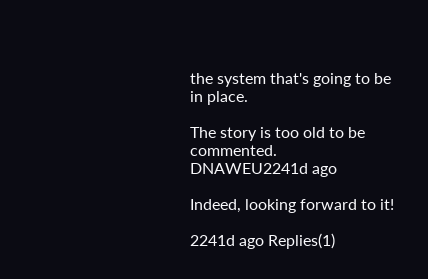the system that's going to be in place.

The story is too old to be commented.
DNAWEU2241d ago

Indeed, looking forward to it!

2241d ago Replies(1)